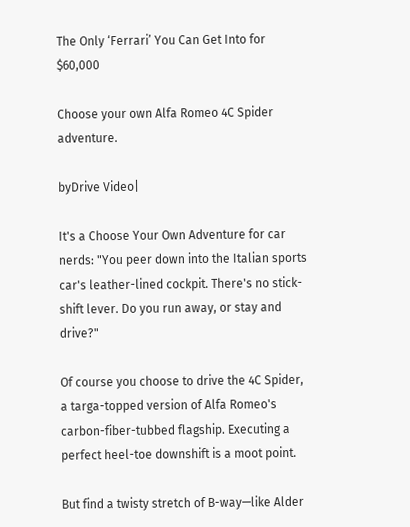The Only ‘Ferrari’ You Can Get Into for $60,000

Choose your own Alfa Romeo 4C Spider adventure.

byDrive Video|

It's a Choose Your Own Adventure for car nerds: "You peer down into the Italian sports car's leather-lined cockpit. There's no stick-shift lever. Do you run away, or stay and drive?"

Of course you choose to drive the 4C Spider, a targa-topped version of Alfa Romeo's carbon-fiber-tubbed flagship. Executing a perfect heel-toe downshift is a moot point.

But find a twisty stretch of B-way—like Alder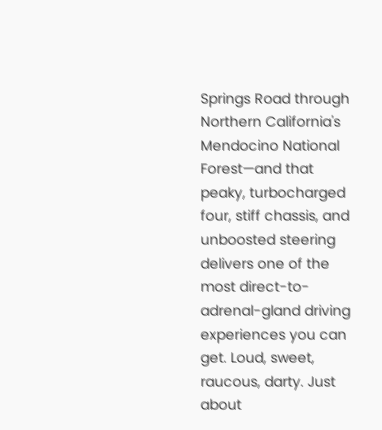Springs Road through Northern California's Mendocino National Forest—and that peaky, turbocharged four, stiff chassis, and unboosted steering delivers one of the most direct-to-adrenal-gland driving experiences you can get. Loud, sweet, raucous, darty. Just about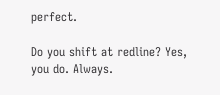perfect.

Do you shift at redline? Yes, you do. Always.